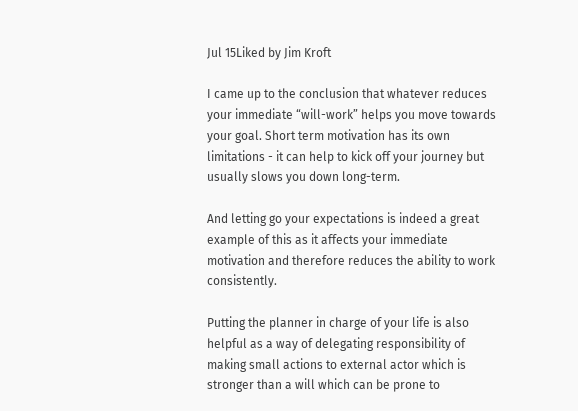Jul 15Liked by Jim Kroft

I came up to the conclusion that whatever reduces your immediate “will-work” helps you move towards your goal. Short term motivation has its own limitations - it can help to kick off your journey but usually slows you down long-term.

And letting go your expectations is indeed a great example of this as it affects your immediate motivation and therefore reduces the ability to work consistently.

Putting the planner in charge of your life is also helpful as a way of delegating responsibility of making small actions to external actor which is stronger than a will which can be prone to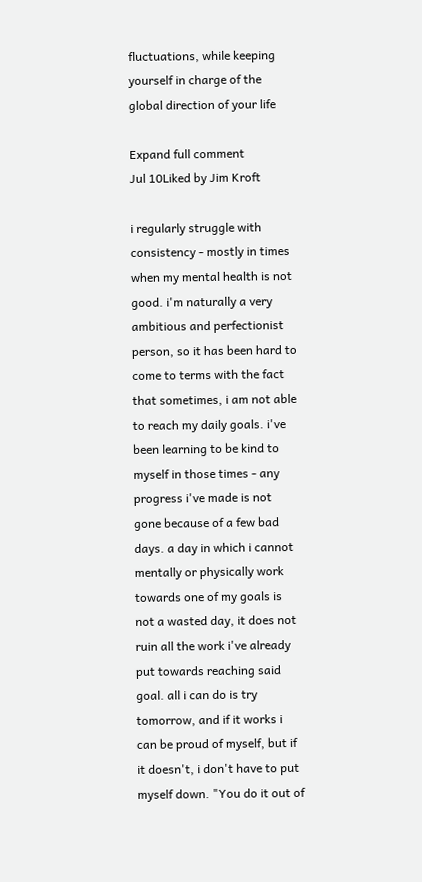fluctuations, while keeping yourself in charge of the global direction of your life

Expand full comment
Jul 10Liked by Jim Kroft

i regularly struggle with consistency - mostly in times when my mental health is not good. i'm naturally a very ambitious and perfectionist person, so it has been hard to come to terms with the fact that sometimes, i am not able to reach my daily goals. i've been learning to be kind to myself in those times - any progress i've made is not gone because of a few bad days. a day in which i cannot mentally or physically work towards one of my goals is not a wasted day, it does not ruin all the work i've already put towards reaching said goal. all i can do is try tomorrow, and if it works i can be proud of myself, but if it doesn't, i don't have to put myself down. "You do it out of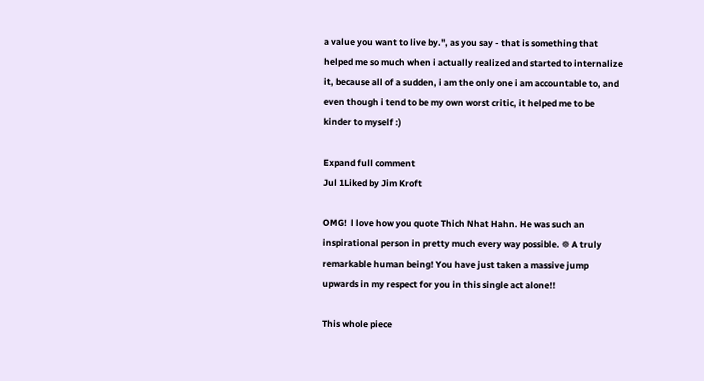a value you want to live by.", as you say - that is something that helped me so much when i actually realized and started to internalize it, because all of a sudden, i am the only one i am accountable to, and even though i tend to be my own worst critic, it helped me to be kinder to myself :)

Expand full comment
Jul 1Liked by Jim Kroft

OMG!  l love how you quote Thich Nhat Hahn. He was such an inspirational person in pretty much every way possible. ☸ A truly remarkable human being! You have just taken a massive jump upwards in my respect for you in this single act alone!!

This whole piece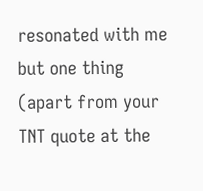resonated with me but one thing (apart from your TNT quote at the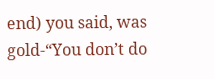end) you said, was gold-“You don’t do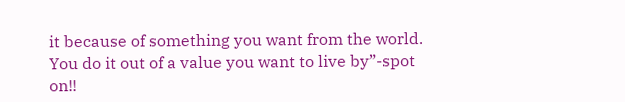it because of something you want from the world. You do it out of a value you want to live by”-spot on!!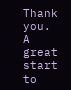Thank you.  A great start to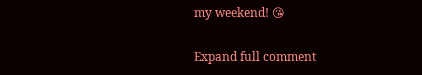my weekend! 😘

Expand full comment